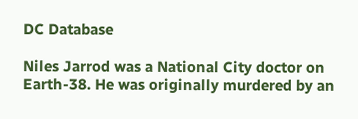DC Database

Niles Jarrod was a National City doctor on Earth-38. He was originally murdered by an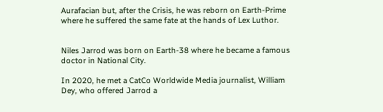Aurafacian but, after the Crisis, he was reborn on Earth-Prime where he suffered the same fate at the hands of Lex Luthor.


Niles Jarrod was born on Earth-38 where he became a famous doctor in National City.

In 2020, he met a CatCo Worldwide Media journalist, William Dey, who offered Jarrod a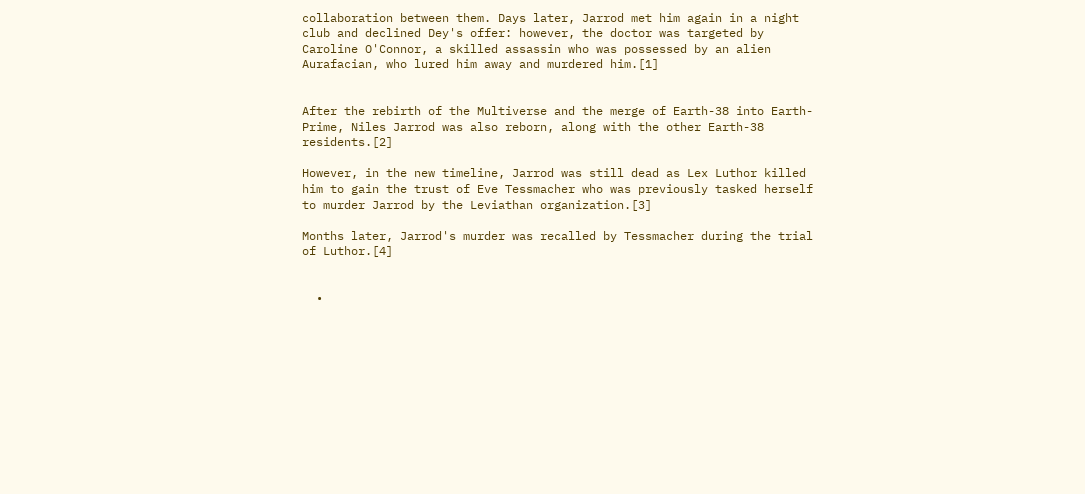collaboration between them. Days later, Jarrod met him again in a night club and declined Dey's offer: however, the doctor was targeted by Caroline O'Connor, a skilled assassin who was possessed by an alien Aurafacian, who lured him away and murdered him.[1]


After the rebirth of the Multiverse and the merge of Earth-38 into Earth-Prime, Niles Jarrod was also reborn, along with the other Earth-38 residents.[2]

However, in the new timeline, Jarrod was still dead as Lex Luthor killed him to gain the trust of Eve Tessmacher who was previously tasked herself to murder Jarrod by the Leviathan organization.[3]

Months later, Jarrod's murder was recalled by Tessmacher during the trial of Luthor.[4]


  •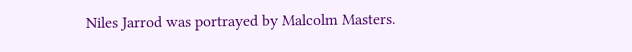Niles Jarrod was portrayed by Malcolm Masters.